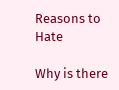Reasons to Hate

Why is there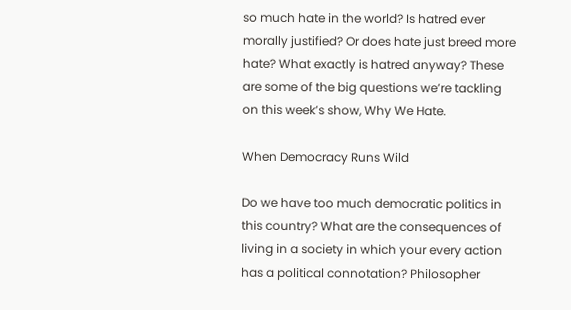so much hate in the world? Is hatred ever morally justified? Or does hate just breed more hate? What exactly is hatred anyway? These are some of the big questions we’re tackling on this week’s show, Why We Hate.

When Democracy Runs Wild

Do we have too much democratic politics in this country? What are the consequences of living in a society in which your every action has a political connotation? Philosopher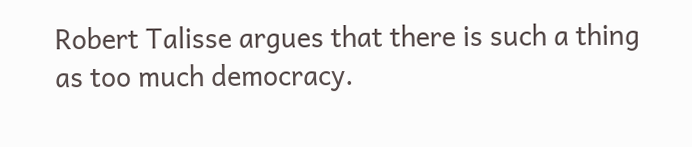Robert Talisse argues that there is such a thing as too much democracy.